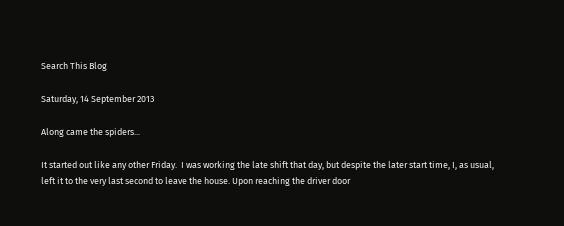Search This Blog

Saturday, 14 September 2013

Along came the spiders...

It started out like any other Friday.  I was working the late shift that day, but despite the later start time, I, as usual, left it to the very last second to leave the house. Upon reaching the driver door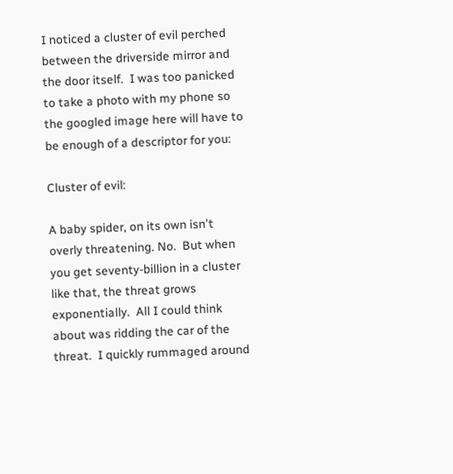I noticed a cluster of evil perched between the driverside mirror and the door itself.  I was too panicked to take a photo with my phone so the googled image here will have to be enough of a descriptor for you:

Cluster of evil:

A baby spider, on its own isn't overly threatening. No.  But when you get seventy-billion in a cluster like that, the threat grows exponentially.  All I could think about was ridding the car of the threat.  I quickly rummaged around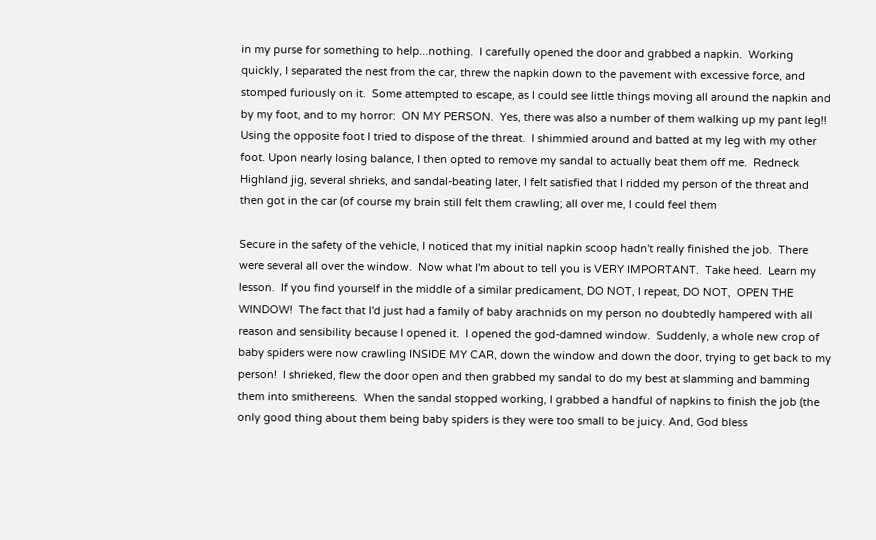in my purse for something to help...nothing.  I carefully opened the door and grabbed a napkin.  Working quickly, I separated the nest from the car, threw the napkin down to the pavement with excessive force, and stomped furiously on it.  Some attempted to escape, as I could see little things moving all around the napkin and by my foot, and to my horror:  ON MY PERSON.  Yes, there was also a number of them walking up my pant leg!!  Using the opposite foot I tried to dispose of the threat.  I shimmied around and batted at my leg with my other foot. Upon nearly losing balance, I then opted to remove my sandal to actually beat them off me.  Redneck Highland jig, several shrieks, and sandal-beating later, I felt satisfied that I ridded my person of the threat and then got in the car (of course my brain still felt them crawling; all over me, I could feel them

Secure in the safety of the vehicle, I noticed that my initial napkin scoop hadn't really finished the job.  There were several all over the window.  Now what I'm about to tell you is VERY IMPORTANT.  Take heed.  Learn my lesson.  If you find yourself in the middle of a similar predicament, DO NOT, I repeat, DO NOT,  OPEN THE WINDOW!  The fact that I'd just had a family of baby arachnids on my person no doubtedly hampered with all reason and sensibility because I opened it.  I opened the god-damned window.  Suddenly, a whole new crop of baby spiders were now crawling INSIDE MY CAR, down the window and down the door, trying to get back to my person!  I shrieked, flew the door open and then grabbed my sandal to do my best at slamming and bamming them into smithereens.  When the sandal stopped working, I grabbed a handful of napkins to finish the job (the only good thing about them being baby spiders is they were too small to be juicy. And, God bless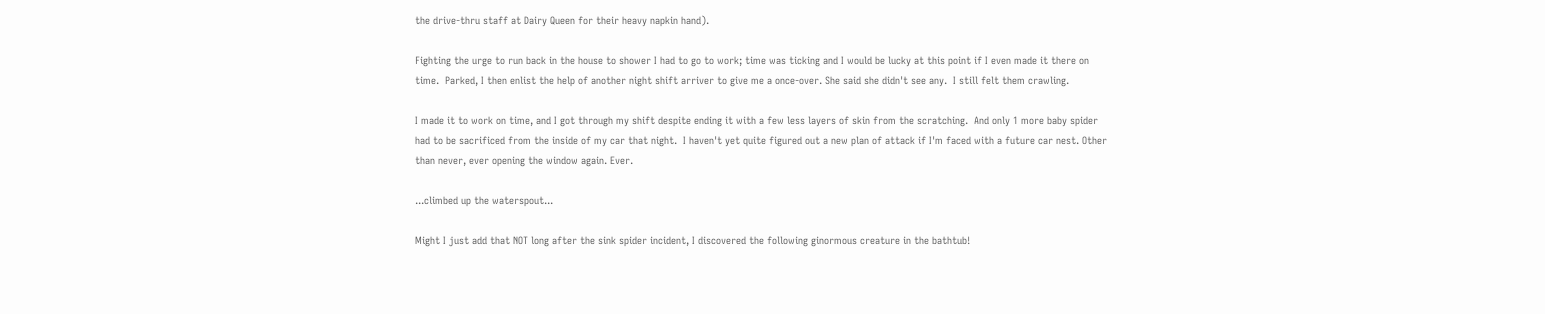the drive-thru staff at Dairy Queen for their heavy napkin hand).

Fighting the urge to run back in the house to shower I had to go to work; time was ticking and I would be lucky at this point if I even made it there on time.  Parked, I then enlist the help of another night shift arriver to give me a once-over. She said she didn't see any.  I still felt them crawling.

I made it to work on time, and I got through my shift despite ending it with a few less layers of skin from the scratching.  And only 1 more baby spider had to be sacrificed from the inside of my car that night.  I haven't yet quite figured out a new plan of attack if I'm faced with a future car nest. Other than never, ever opening the window again. Ever.

...climbed up the waterspout...

Might I just add that NOT long after the sink spider incident, I discovered the following ginormous creature in the bathtub!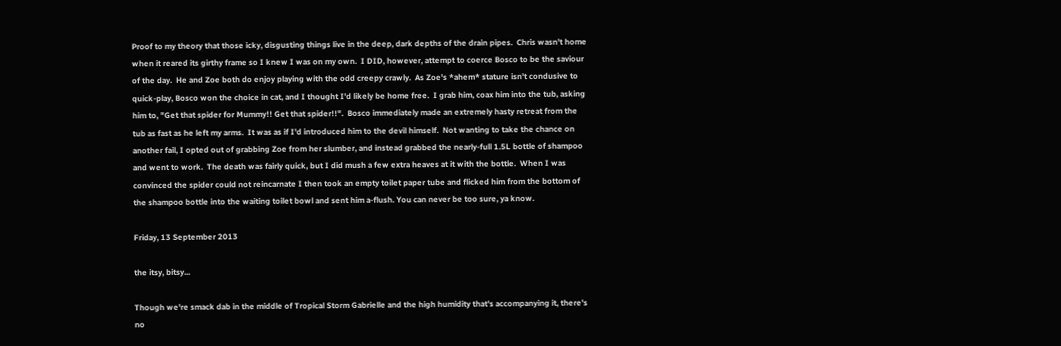Proof to my theory that those icky, disgusting things live in the deep, dark depths of the drain pipes.  Chris wasn't home when it reared its girthy frame so I knew I was on my own.  I DID, however, attempt to coerce Bosco to be the saviour of the day.  He and Zoe both do enjoy playing with the odd creepy crawly.  As Zoe's *ahem* stature isn't condusive to quick-play, Bosco won the choice in cat, and I thought I'd likely be home free.  I grab him, coax him into the tub, asking him to, "Get that spider for Mummy!! Get that spider!!".  Bosco immediately made an extremely hasty retreat from the tub as fast as he left my arms.  It was as if I'd introduced him to the devil himself.  Not wanting to take the chance on another fail, I opted out of grabbing Zoe from her slumber, and instead grabbed the nearly-full 1.5L bottle of shampoo and went to work.  The death was fairly quick, but I did mush a few extra heaves at it with the bottle.  When I was convinced the spider could not reincarnate I then took an empty toilet paper tube and flicked him from the bottom of the shampoo bottle into the waiting toilet bowl and sent him a-flush. You can never be too sure, ya know.

Friday, 13 September 2013

the itsy, bitsy...

Though we're smack dab in the middle of Tropical Storm Gabrielle and the high humidity that's accompanying it, there's no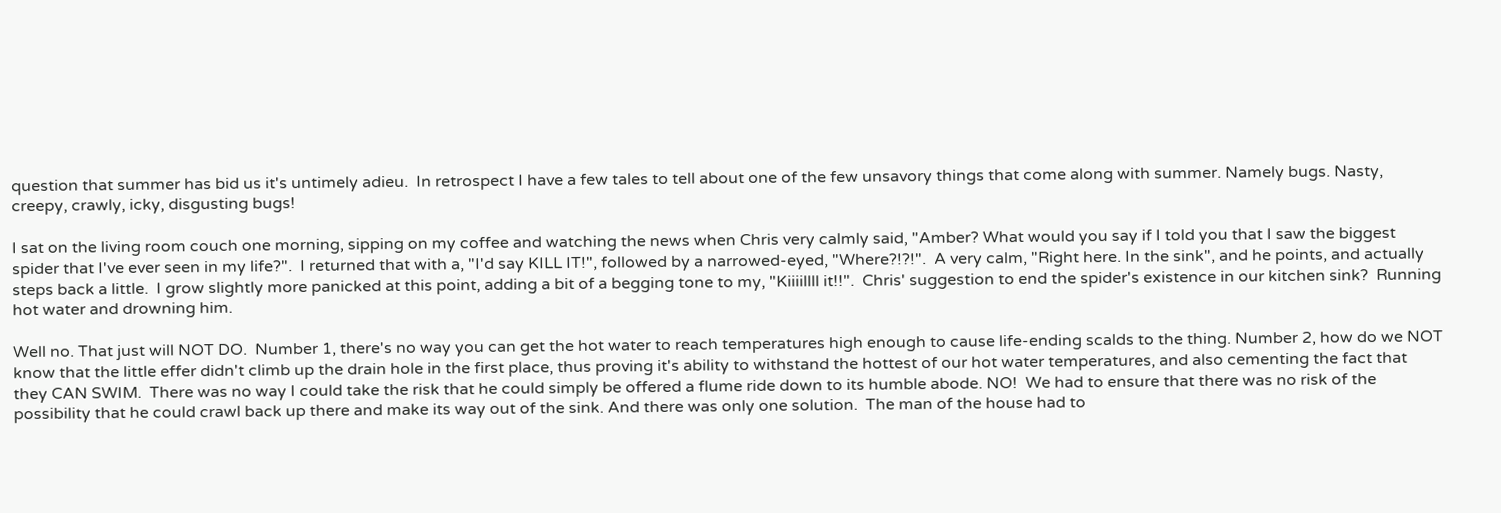question that summer has bid us it's untimely adieu.  In retrospect I have a few tales to tell about one of the few unsavory things that come along with summer. Namely bugs. Nasty, creepy, crawly, icky, disgusting bugs!

I sat on the living room couch one morning, sipping on my coffee and watching the news when Chris very calmly said, "Amber? What would you say if I told you that I saw the biggest spider that I've ever seen in my life?".  I returned that with a, "I'd say KILL IT!", followed by a narrowed-eyed, "Where?!?!".  A very calm, "Right here. In the sink", and he points, and actually steps back a little.  I grow slightly more panicked at this point, adding a bit of a begging tone to my, "Kiiiillll it!!".  Chris' suggestion to end the spider's existence in our kitchen sink?  Running hot water and drowning him.

Well no. That just will NOT DO.  Number 1, there's no way you can get the hot water to reach temperatures high enough to cause life-ending scalds to the thing. Number 2, how do we NOT know that the little effer didn't climb up the drain hole in the first place, thus proving it's ability to withstand the hottest of our hot water temperatures, and also cementing the fact that they CAN SWIM.  There was no way I could take the risk that he could simply be offered a flume ride down to its humble abode. NO!  We had to ensure that there was no risk of the possibility that he could crawl back up there and make its way out of the sink. And there was only one solution.  The man of the house had to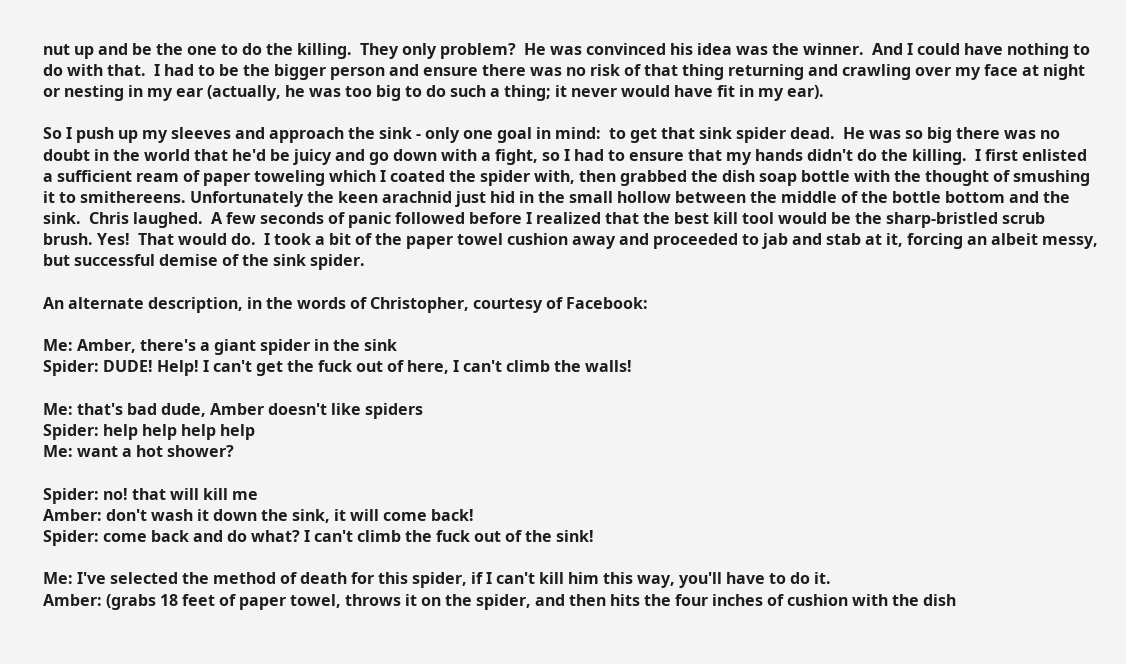nut up and be the one to do the killing.  They only problem?  He was convinced his idea was the winner.  And I could have nothing to do with that.  I had to be the bigger person and ensure there was no risk of that thing returning and crawling over my face at night or nesting in my ear (actually, he was too big to do such a thing; it never would have fit in my ear).

So I push up my sleeves and approach the sink - only one goal in mind:  to get that sink spider dead.  He was so big there was no doubt in the world that he'd be juicy and go down with a fight, so I had to ensure that my hands didn't do the killing.  I first enlisted a sufficient ream of paper toweling which I coated the spider with, then grabbed the dish soap bottle with the thought of smushing it to smithereens. Unfortunately the keen arachnid just hid in the small hollow between the middle of the bottle bottom and the sink.  Chris laughed.  A few seconds of panic followed before I realized that the best kill tool would be the sharp-bristled scrub brush. Yes!  That would do.  I took a bit of the paper towel cushion away and proceeded to jab and stab at it, forcing an albeit messy, but successful demise of the sink spider.

An alternate description, in the words of Christopher, courtesy of Facebook:

Me: Amber, there's a giant spider in the sink
Spider: DUDE! Help! I can't get the fuck out of here, I can't climb the walls!

Me: that's bad dude, Amber doesn't like spiders
Spider: help help help help
Me: want a hot shower?

Spider: no! that will kill me
Amber: don't wash it down the sink, it will come back!
Spider: come back and do what? I can't climb the fuck out of the sink!

Me: I've selected the method of death for this spider, if I can't kill him this way, you'll have to do it.
Amber: (grabs 18 feet of paper towel, throws it on the spider, and then hits the four inches of cushion with the dish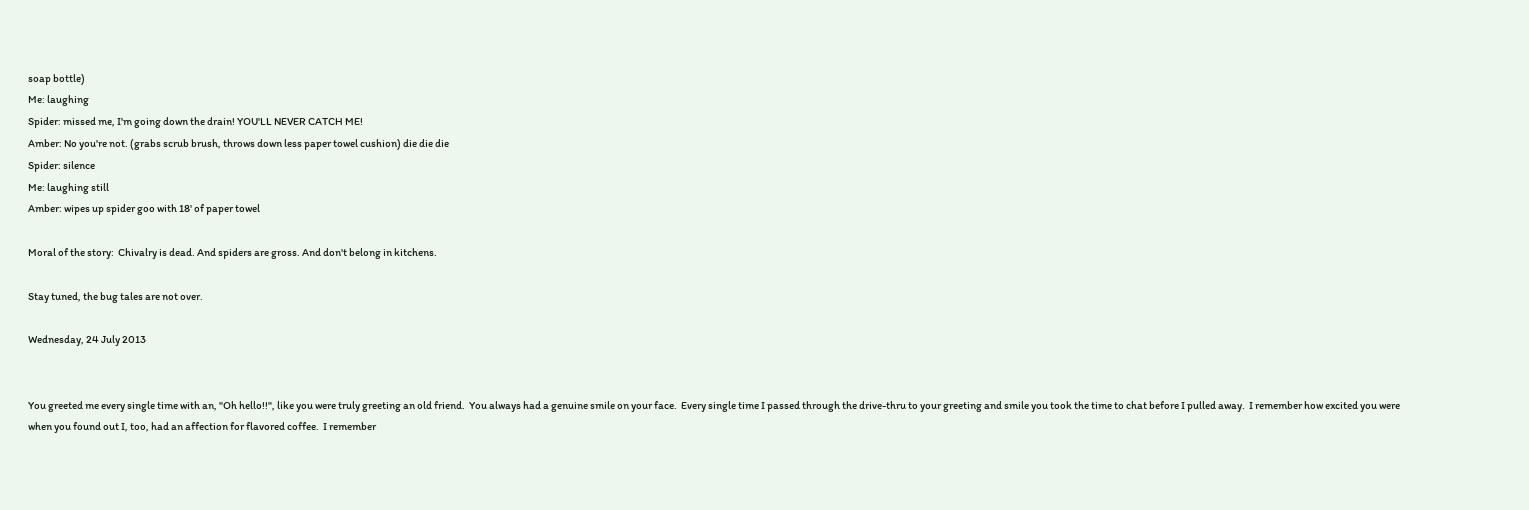soap bottle)
Me: laughing
Spider: missed me, I'm going down the drain! YOU'LL NEVER CATCH ME!
Amber: No you're not. (grabs scrub brush, throws down less paper towel cushion) die die die
Spider: silence
Me: laughing still
Amber: wipes up spider goo with 18' of paper towel

Moral of the story:  Chivalry is dead. And spiders are gross. And don't belong in kitchens.

Stay tuned, the bug tales are not over.

Wednesday, 24 July 2013


You greeted me every single time with an, "Oh hello!!", like you were truly greeting an old friend.  You always had a genuine smile on your face.  Every single time I passed through the drive-thru to your greeting and smile you took the time to chat before I pulled away.  I remember how excited you were when you found out I, too, had an affection for flavored coffee.  I remember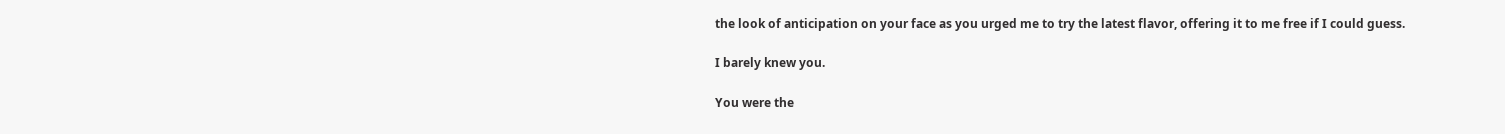the look of anticipation on your face as you urged me to try the latest flavor, offering it to me free if I could guess.

I barely knew you.

You were the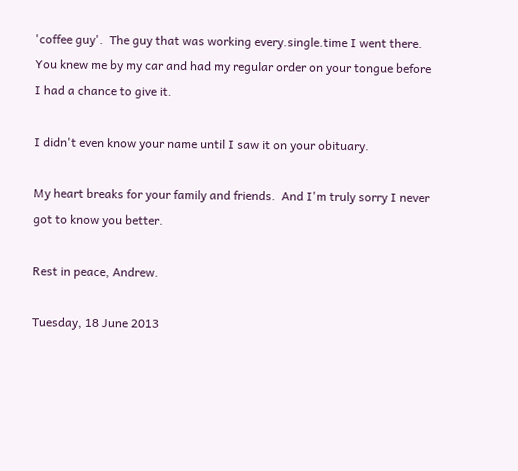'coffee guy'.  The guy that was working every.single.time I went there.  You knew me by my car and had my regular order on your tongue before I had a chance to give it.

I didn't even know your name until I saw it on your obituary.

My heart breaks for your family and friends.  And I'm truly sorry I never got to know you better.

Rest in peace, Andrew.

Tuesday, 18 June 2013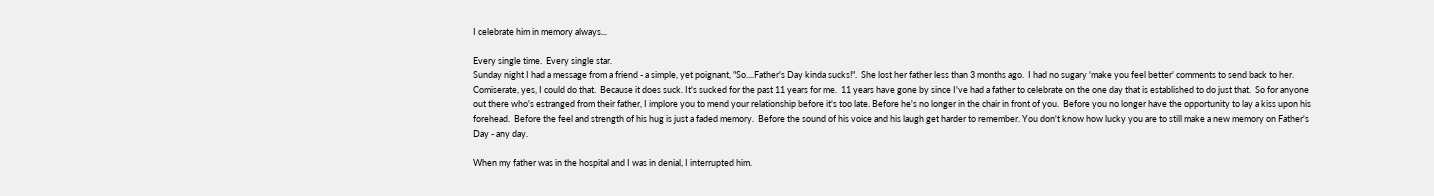I celebrate him in memory always...

Every single time.  Every single star.
Sunday night I had a message from a friend - a simple, yet poignant, "So....Father's Day kinda sucks!".  She lost her father less than 3 months ago.  I had no sugary 'make you feel better' comments to send back to her. Comiserate, yes, I could do that.  Because it does suck. It's sucked for the past 11 years for me.  11 years have gone by since I've had a father to celebrate on the one day that is established to do just that.  So for anyone out there who's estranged from their father, I implore you to mend your relationship before it's too late. Before he's no longer in the chair in front of you.  Before you no longer have the opportunity to lay a kiss upon his forehead.  Before the feel and strength of his hug is just a faded memory.  Before the sound of his voice and his laugh get harder to remember. You don't know how lucky you are to still make a new memory on Father's Day - any day.

When my father was in the hospital and I was in denial, I interrupted him.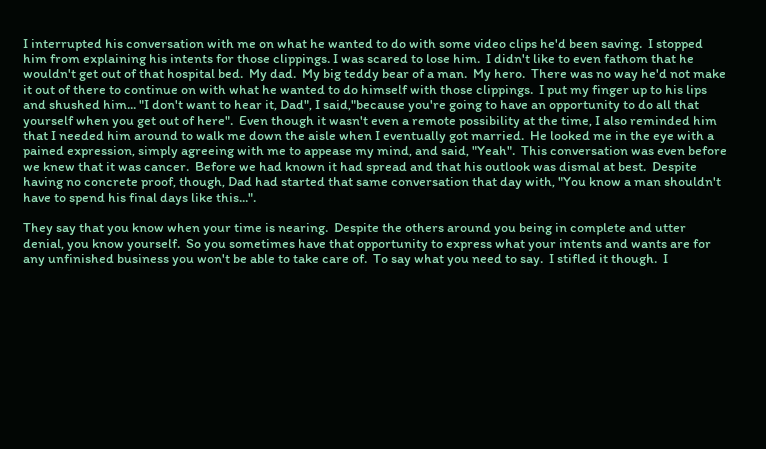I interrupted his conversation with me on what he wanted to do with some video clips he'd been saving.  I stopped him from explaining his intents for those clippings. I was scared to lose him.  I didn't like to even fathom that he wouldn't get out of that hospital bed.  My dad.  My big teddy bear of a man.  My hero.  There was no way he'd not make it out of there to continue on with what he wanted to do himself with those clippings.  I put my finger up to his lips and shushed him... "I don't want to hear it, Dad", I said,"because you're going to have an opportunity to do all that yourself when you get out of here".  Even though it wasn't even a remote possibility at the time, I also reminded him that I needed him around to walk me down the aisle when I eventually got married.  He looked me in the eye with a pained expression, simply agreeing with me to appease my mind, and said, "Yeah".  This conversation was even before we knew that it was cancer.  Before we had known it had spread and that his outlook was dismal at best.  Despite having no concrete proof, though, Dad had started that same conversation that day with, "You know a man shouldn't have to spend his final days like this...".

They say that you know when your time is nearing.  Despite the others around you being in complete and utter denial, you know yourself.  So you sometimes have that opportunity to express what your intents and wants are for any unfinished business you won't be able to take care of.  To say what you need to say.  I stifled it though.  I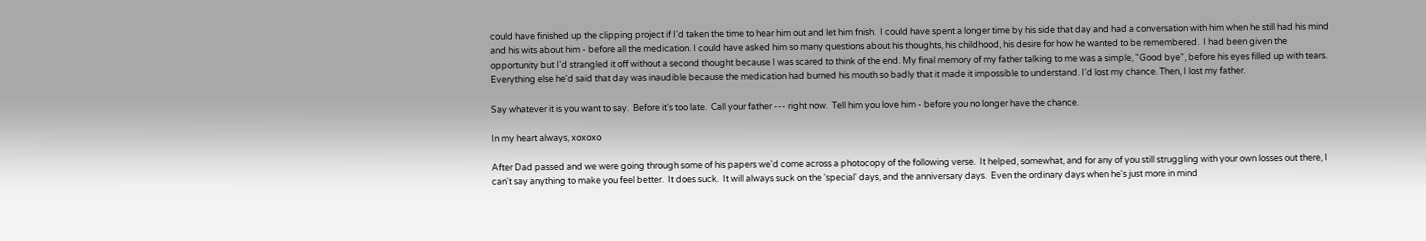could have finished up the clipping project if I'd taken the time to hear him out and let him fnish.  I could have spent a longer time by his side that day and had a conversation with him when he still had his mind and his wits about him - before all the medication. I could have asked him so many questions about his thoughts, his childhood, his desire for how he wanted to be remembered.  I had been given the opportunity but I'd strangled it off without a second thought because I was scared to think of the end. My final memory of my father talking to me was a simple, "Good bye", before his eyes filled up with tears.  Everything else he'd said that day was inaudible because the medication had burned his mouth so badly that it made it impossible to understand. I'd lost my chance. Then, I lost my father.

Say whatever it is you want to say.  Before it's too late.  Call your father --- right now.  Tell him you love him - before you no longer have the chance.

In my heart always, xoxoxo

After Dad passed and we were going through some of his papers we'd come across a photocopy of the following verse.  It helped, somewhat, and for any of you still struggling with your own losses out there, I can't say anything to make you feel better.  It does suck.  It will always suck on the 'special' days, and the anniversary days.  Even the ordinary days when he's just more in mind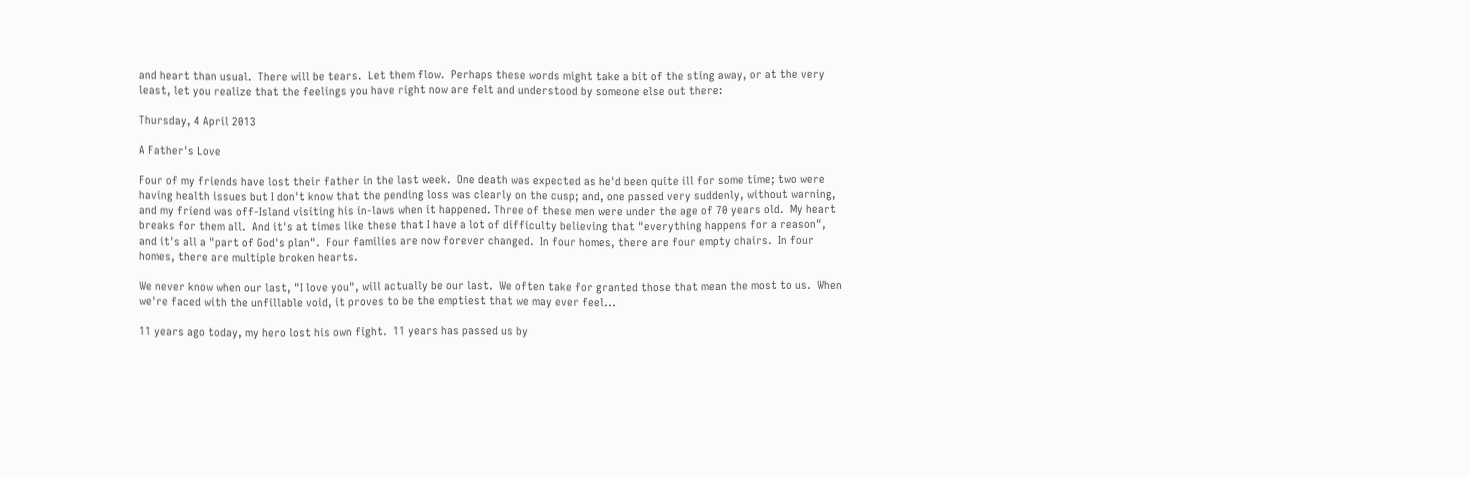and heart than usual.  There will be tears.  Let them flow.  Perhaps these words might take a bit of the sting away, or at the very least, let you realize that the feelings you have right now are felt and understood by someone else out there:

Thursday, 4 April 2013

A Father's Love

Four of my friends have lost their father in the last week.  One death was expected as he'd been quite ill for some time; two were having health issues but I don't know that the pending loss was clearly on the cusp; and, one passed very suddenly, without warning, and my friend was off-Island visiting his in-laws when it happened. Three of these men were under the age of 70 years old.  My heart breaks for them all.  And it's at times like these that I have a lot of difficulty believing that "everything happens for a reason", and it's all a "part of God's plan".  Four families are now forever changed.  In four homes, there are four empty chairs.  In four homes, there are multiple broken hearts.

We never know when our last, "I love you", will actually be our last.  We often take for granted those that mean the most to us.  When we're faced with the unfillable void, it proves to be the emptiest that we may ever feel...

11 years ago today, my hero lost his own fight.  11 years has passed us by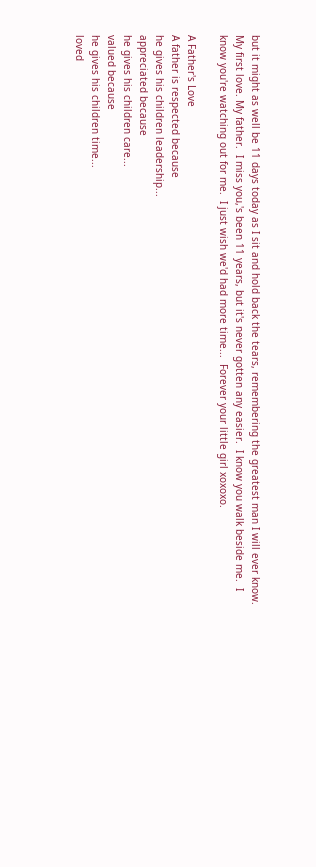but it might as well be 11 days today as I sit and hold back the tears, remembering the greatest man I will ever know.  My first love. My father.  I miss you,'s been 11 years, but it's never gotten any easier.  I know you walk beside me.  I know you're watching out for me.  I just wish we'd had more time...  Forever your little girl xoxoxo.

A Father's Love
A father is respected because
he gives his children leadership...
appreciated because
he gives his children care...
valued because
he gives his children time...
loved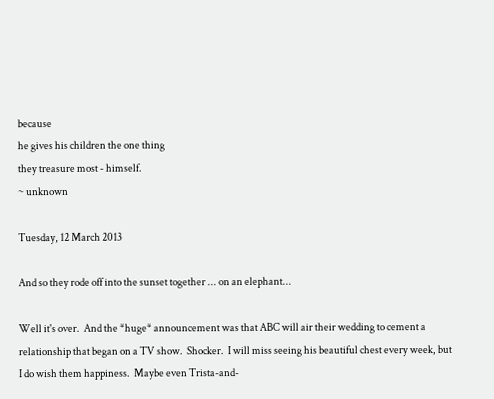because
he gives his children the one thing
they treasure most - himself.
~ unknown

Tuesday, 12 March 2013

And so they rode off into the sunset together ... on an elephant...

Well it's over.  And the *huge* announcement was that ABC will air their wedding to cement a relationship that began on a TV show.  Shocker.  I will miss seeing his beautiful chest every week, but I do wish them happiness.  Maybe even Trista-and-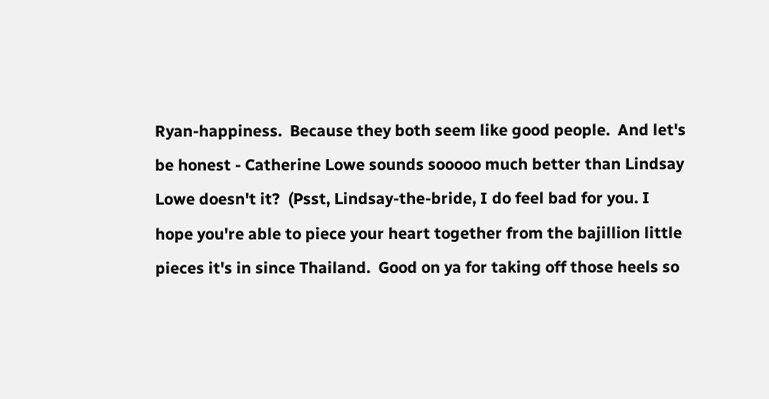Ryan-happiness.  Because they both seem like good people.  And let's be honest - Catherine Lowe sounds sooooo much better than Lindsay Lowe doesn't it?  (Psst, Lindsay-the-bride, I do feel bad for you. I hope you're able to piece your heart together from the bajillion little pieces it's in since Thailand.  Good on ya for taking off those heels so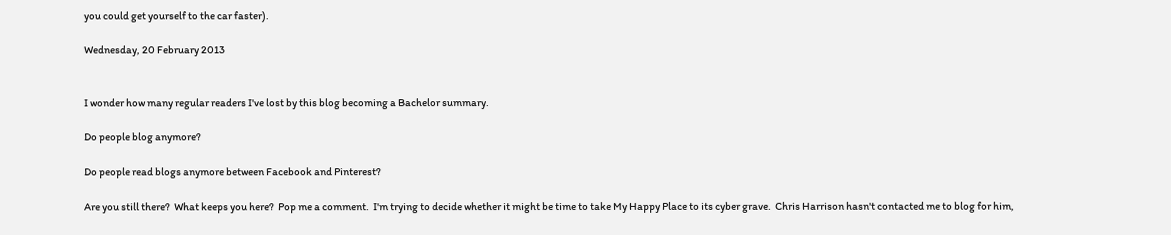you could get yourself to the car faster).

Wednesday, 20 February 2013


I wonder how many regular readers I've lost by this blog becoming a Bachelor summary.

Do people blog anymore?

Do people read blogs anymore between Facebook and Pinterest?

Are you still there?  What keeps you here?  Pop me a comment.  I'm trying to decide whether it might be time to take My Happy Place to its cyber grave.  Chris Harrison hasn't contacted me to blog for him,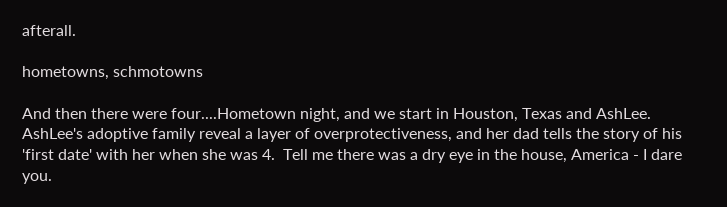afterall.

hometowns, schmotowns

And then there were four....Hometown night, and we start in Houston, Texas and AshLee.  AshLee's adoptive family reveal a layer of overprotectiveness, and her dad tells the story of his 'first date' with her when she was 4.  Tell me there was a dry eye in the house, America - I dare you.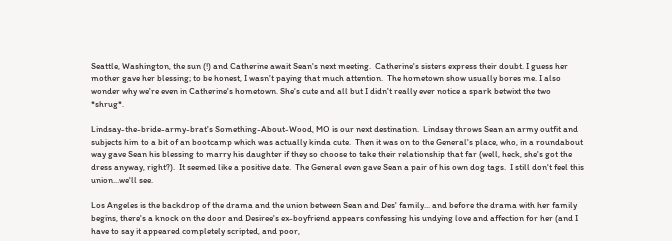Seattle, Washington, the sun (!) and Catherine await Sean's next meeting.  Catherine's sisters express their doubt. I guess her mother gave her blessing; to be honest, I wasn't paying that much attention.  The hometown show usually bores me. I also wonder why we're even in Catherine's hometown. She's cute and all but I didn't really ever notice a spark betwixt the two *shrug*.

Lindsay-the-bride-army-brat's Something-About-Wood, MO is our next destination.  Lindsay throws Sean an army outfit and subjects him to a bit of an bootcamp which was actually kinda cute.  Then it was on to the General's place, who, in a roundabout way gave Sean his blessing to marry his daughter if they so choose to take their relationship that far (well, heck, she's got the dress anyway, right?).  It seemed like a positive date.  The General even gave Sean a pair of his own dog tags.  I still don't feel this union...we'll see.

Los Angeles is the backdrop of the drama and the union between Sean and Des' family... and before the drama with her family begins, there's a knock on the door and Desiree's ex-boyfriend appears confessing his undying love and affection for her (and I have to say it appeared completely scripted, and poor,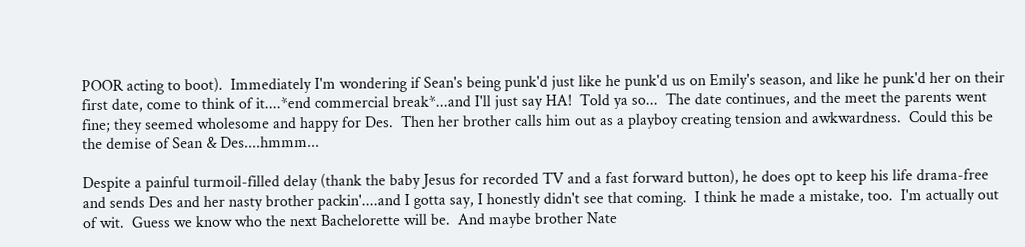POOR acting to boot).  Immediately I'm wondering if Sean's being punk'd just like he punk'd us on Emily's season, and like he punk'd her on their first date, come to think of it....*end commercial break*...and I'll just say HA!  Told ya so...  The date continues, and the meet the parents went fine; they seemed wholesome and happy for Des.  Then her brother calls him out as a playboy creating tension and awkwardness.  Could this be the demise of Sean & Des....hmmm...

Despite a painful turmoil-filled delay (thank the baby Jesus for recorded TV and a fast forward button), he does opt to keep his life drama-free and sends Des and her nasty brother packin'....and I gotta say, I honestly didn't see that coming.  I think he made a mistake, too.  I'm actually out of wit.  Guess we know who the next Bachelorette will be.  And maybe brother Nate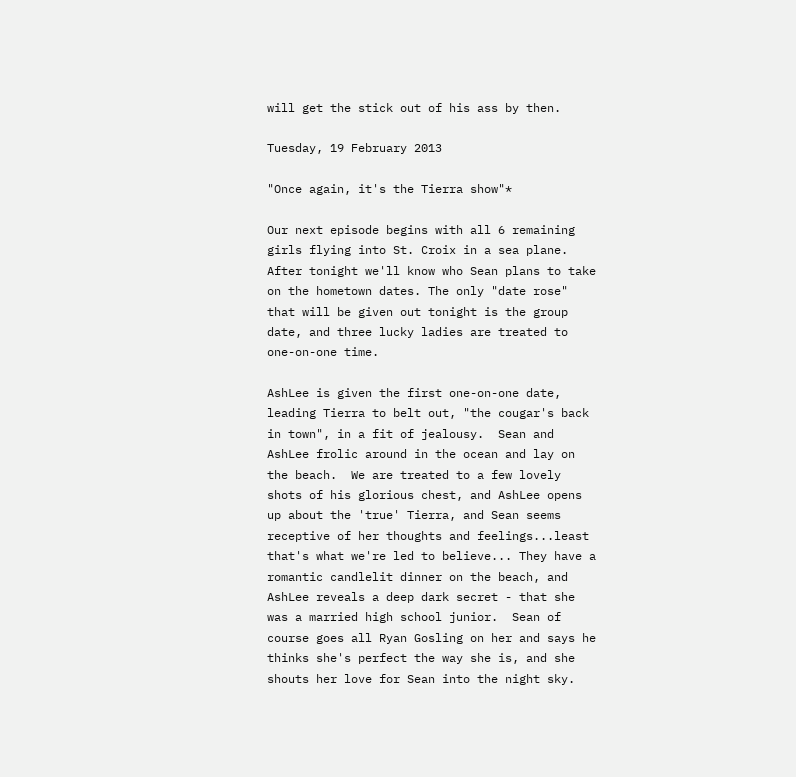will get the stick out of his ass by then.

Tuesday, 19 February 2013

"Once again, it's the Tierra show"*

Our next episode begins with all 6 remaining girls flying into St. Croix in a sea plane. After tonight we'll know who Sean plans to take on the hometown dates. The only "date rose" that will be given out tonight is the group date, and three lucky ladies are treated to one-on-one time.

AshLee is given the first one-on-one date, leading Tierra to belt out, "the cougar's back in town", in a fit of jealousy.  Sean and AshLee frolic around in the ocean and lay on the beach.  We are treated to a few lovely shots of his glorious chest, and AshLee opens up about the 'true' Tierra, and Sean seems receptive of her thoughts and feelings...least that's what we're led to believe... They have a romantic candlelit dinner on the beach, and AshLee reveals a deep dark secret - that she was a married high school junior.  Sean of course goes all Ryan Gosling on her and says he thinks she's perfect the way she is, and she shouts her love for Sean into the night sky.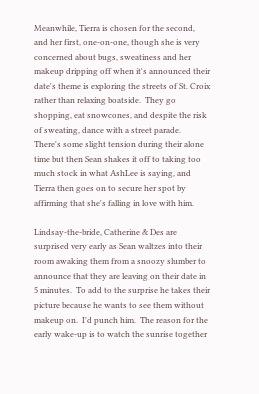Meanwhile, Tierra is chosen for the second, and her first, one-on-one, though she is very concerned about bugs, sweatiness and her makeup dripping off when it's announced their date's theme is exploring the streets of St. Croix rather than relaxing boatside.  They go shopping, eat snowcones, and despite the risk of sweating, dance with a street parade.  There's some slight tension during their alone time but then Sean shakes it off to taking too much stock in what AshLee is saying, and Tierra then goes on to secure her spot by affirming that she's falling in love with him.

Lindsay-the-bride, Catherine & Des are surprised very early as Sean waltzes into their room awaking them from a snoozy slumber to announce that they are leaving on their date in 5 minutes.  To add to the surprise he takes their picture because he wants to see them without makeup on.  I'd punch him.  The reason for the early wake-up is to watch the sunrise together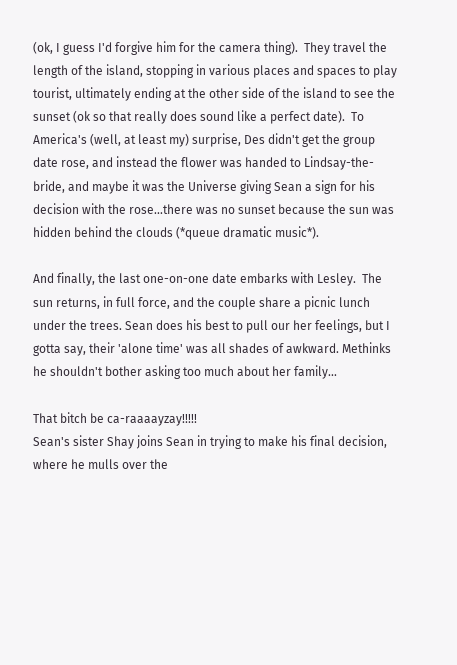(ok, I guess I'd forgive him for the camera thing).  They travel the length of the island, stopping in various places and spaces to play tourist, ultimately ending at the other side of the island to see the sunset (ok so that really does sound like a perfect date).  To America's (well, at least my) surprise, Des didn't get the group date rose, and instead the flower was handed to Lindsay-the-bride, and maybe it was the Universe giving Sean a sign for his decision with the rose...there was no sunset because the sun was hidden behind the clouds (*queue dramatic music*).

And finally, the last one-on-one date embarks with Lesley.  The sun returns, in full force, and the couple share a picnic lunch under the trees. Sean does his best to pull our her feelings, but I gotta say, their 'alone time' was all shades of awkward. Methinks he shouldn't bother asking too much about her family...

That bitch be ca-raaaayzay!!!!!
Sean's sister Shay joins Sean in trying to make his final decision, where he mulls over the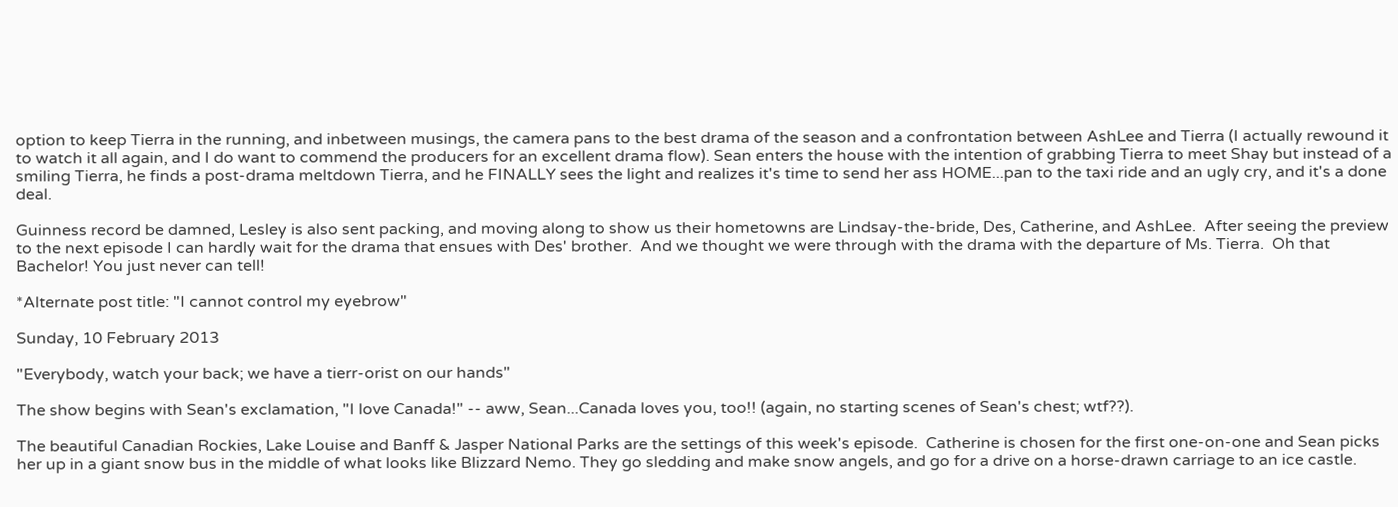option to keep Tierra in the running, and inbetween musings, the camera pans to the best drama of the season and a confrontation between AshLee and Tierra (I actually rewound it to watch it all again, and I do want to commend the producers for an excellent drama flow). Sean enters the house with the intention of grabbing Tierra to meet Shay but instead of a smiling Tierra, he finds a post-drama meltdown Tierra, and he FINALLY sees the light and realizes it's time to send her ass HOME...pan to the taxi ride and an ugly cry, and it's a done deal.

Guinness record be damned, Lesley is also sent packing, and moving along to show us their hometowns are Lindsay-the-bride, Des, Catherine, and AshLee.  After seeing the preview to the next episode I can hardly wait for the drama that ensues with Des' brother.  And we thought we were through with the drama with the departure of Ms. Tierra.  Oh that Bachelor! You just never can tell!

*Alternate post title: "I cannot control my eyebrow"

Sunday, 10 February 2013

"Everybody, watch your back; we have a tierr-orist on our hands"

The show begins with Sean's exclamation, "I love Canada!" -- aww, Sean...Canada loves you, too!! (again, no starting scenes of Sean's chest; wtf??).

The beautiful Canadian Rockies, Lake Louise and Banff & Jasper National Parks are the settings of this week's episode.  Catherine is chosen for the first one-on-one and Sean picks her up in a giant snow bus in the middle of what looks like Blizzard Nemo. They go sledding and make snow angels, and go for a drive on a horse-drawn carriage to an ice castle.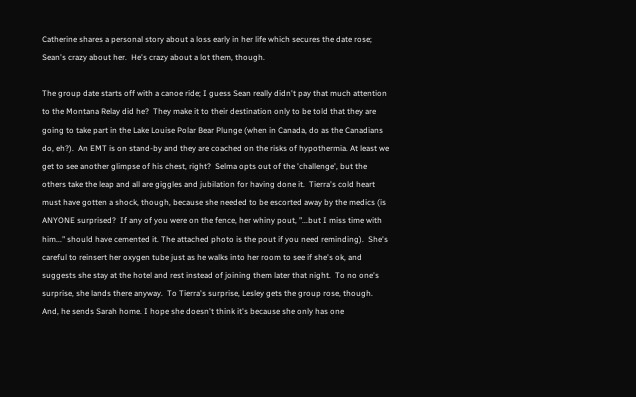Catherine shares a personal story about a loss early in her life which secures the date rose; Sean's crazy about her.  He's crazy about a lot them, though.

The group date starts off with a canoe ride; I guess Sean really didn't pay that much attention to the Montana Relay did he?  They make it to their destination only to be told that they are going to take part in the Lake Louise Polar Bear Plunge (when in Canada, do as the Canadians do, eh?).  An EMT is on stand-by and they are coached on the risks of hypothermia. At least we get to see another glimpse of his chest, right?  Selma opts out of the 'challenge', but the others take the leap and all are giggles and jubilation for having done it.  Tierra's cold heart must have gotten a shock, though, because she needed to be escorted away by the medics (is ANYONE surprised?  If any of you were on the fence, her whiny pout, "...but I miss time with him..." should have cemented it. The attached photo is the pout if you need reminding).  She's careful to reinsert her oxygen tube just as he walks into her room to see if she's ok, and suggests she stay at the hotel and rest instead of joining them later that night.  To no one's surprise, she lands there anyway.  To Tierra's surprise, Lesley gets the group rose, though.  And, he sends Sarah home. I hope she doesn't think it's because she only has one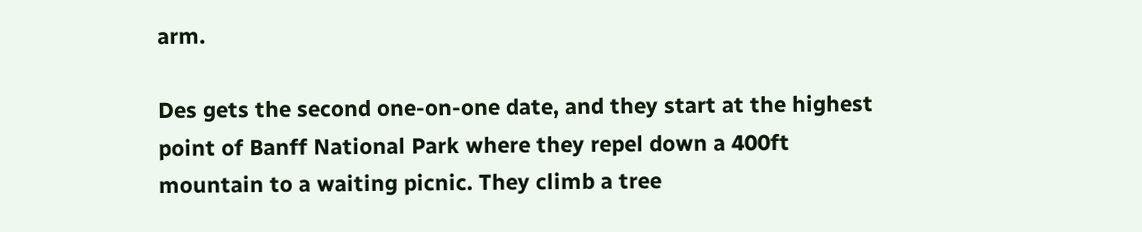arm.

Des gets the second one-on-one date, and they start at the highest point of Banff National Park where they repel down a 400ft mountain to a waiting picnic. They climb a tree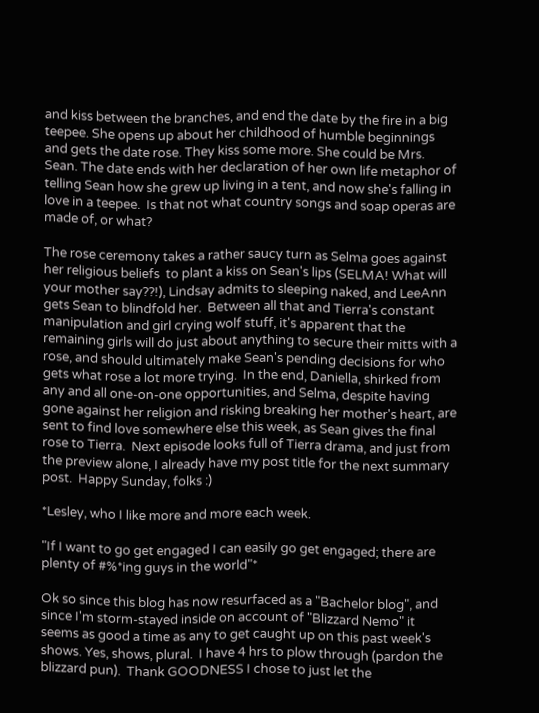and kiss between the branches, and end the date by the fire in a big teepee. She opens up about her childhood of humble beginnings and gets the date rose. They kiss some more. She could be Mrs. Sean. The date ends with her declaration of her own life metaphor of telling Sean how she grew up living in a tent, and now she's falling in love in a teepee.  Is that not what country songs and soap operas are made of, or what?

The rose ceremony takes a rather saucy turn as Selma goes against her religious beliefs  to plant a kiss on Sean's lips (SELMA! What will your mother say??!), Lindsay admits to sleeping naked, and LeeAnn gets Sean to blindfold her.  Between all that and Tierra's constant manipulation and girl crying wolf stuff, it's apparent that the remaining girls will do just about anything to secure their mitts with a rose, and should ultimately make Sean's pending decisions for who gets what rose a lot more trying.  In the end, Daniella, shirked from any and all one-on-one opportunities, and Selma, despite having gone against her religion and risking breaking her mother's heart, are sent to find love somewhere else this week, as Sean gives the final rose to Tierra.  Next episode looks full of Tierra drama, and just from the preview alone, I already have my post title for the next summary post.  Happy Sunday, folks :)

*Lesley, who I like more and more each week.

"If I want to go get engaged I can easily go get engaged; there are plenty of #%*ing guys in the world"*

Ok so since this blog has now resurfaced as a "Bachelor blog", and since I'm storm-stayed inside on account of "Blizzard Nemo" it seems as good a time as any to get caught up on this past week's shows. Yes, shows, plural.  I have 4 hrs to plow through (pardon the blizzard pun).  Thank GOODNESS I chose to just let the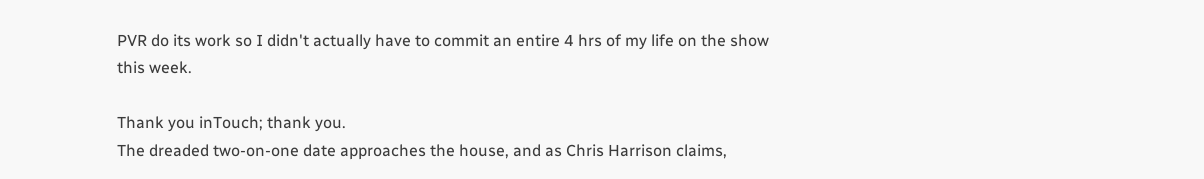PVR do its work so I didn't actually have to commit an entire 4 hrs of my life on the show this week.

Thank you inTouch; thank you.
The dreaded two-on-one date approaches the house, and as Chris Harrison claims,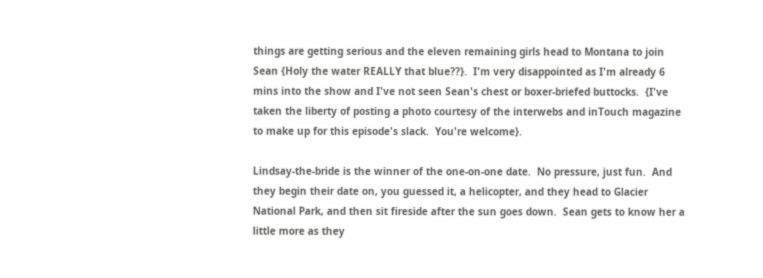things are getting serious and the eleven remaining girls head to Montana to join Sean {Holy the water REALLY that blue??}.  I'm very disappointed as I'm already 6 mins into the show and I've not seen Sean's chest or boxer-briefed buttocks.  {I've taken the liberty of posting a photo courtesy of the interwebs and inTouch magazine to make up for this episode's slack.  You're welcome}.

Lindsay-the-bride is the winner of the one-on-one date.  No pressure, just fun.  And they begin their date on, you guessed it, a helicopter, and they head to Glacier National Park, and then sit fireside after the sun goes down.  Sean gets to know her a little more as they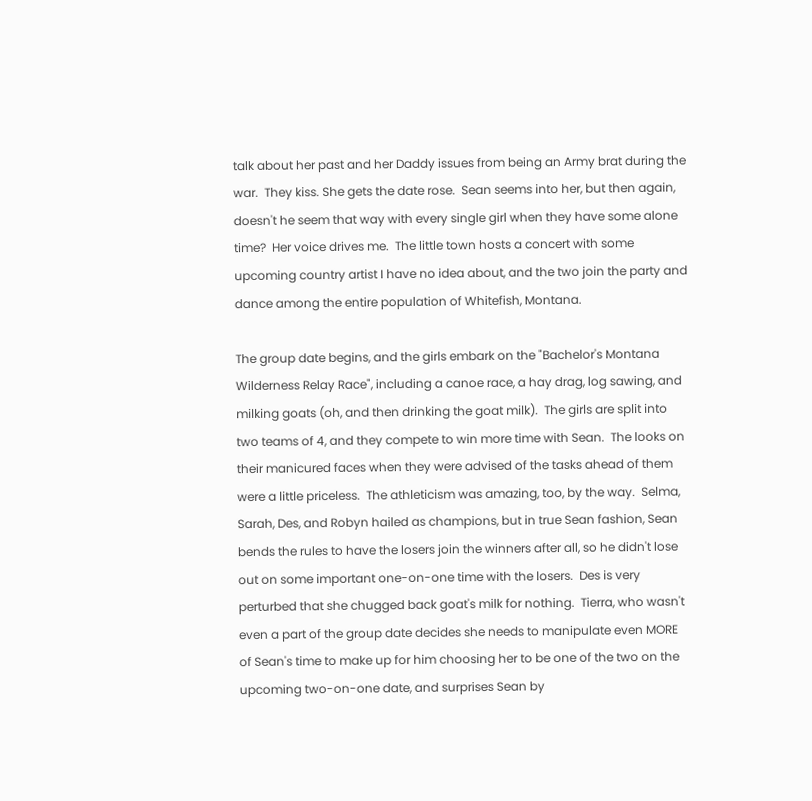talk about her past and her Daddy issues from being an Army brat during the war.  They kiss. She gets the date rose.  Sean seems into her, but then again, doesn't he seem that way with every single girl when they have some alone time?  Her voice drives me.  The little town hosts a concert with some upcoming country artist I have no idea about, and the two join the party and dance among the entire population of Whitefish, Montana.

The group date begins, and the girls embark on the "Bachelor's Montana Wilderness Relay Race", including a canoe race, a hay drag, log sawing, and milking goats (oh, and then drinking the goat milk).  The girls are split into two teams of 4, and they compete to win more time with Sean.  The looks on their manicured faces when they were advised of the tasks ahead of them were a little priceless.  The athleticism was amazing, too, by the way.  Selma, Sarah, Des, and Robyn hailed as champions, but in true Sean fashion, Sean bends the rules to have the losers join the winners after all, so he didn't lose out on some important one-on-one time with the losers.  Des is very perturbed that she chugged back goat's milk for nothing.  Tierra, who wasn't even a part of the group date decides she needs to manipulate even MORE of Sean's time to make up for him choosing her to be one of the two on the upcoming two-on-one date, and surprises Sean by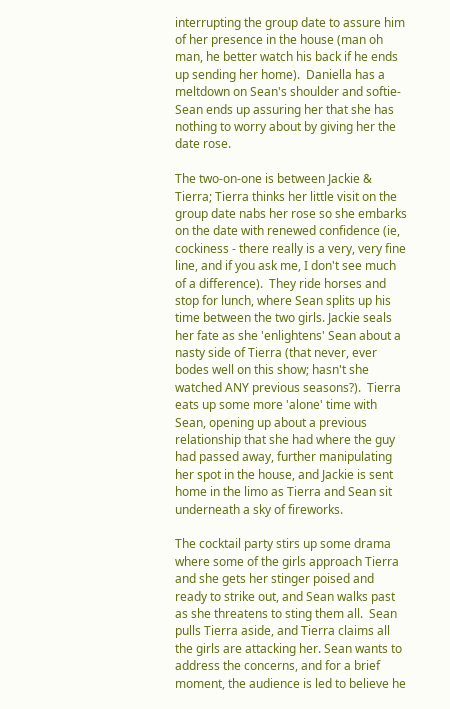interrupting the group date to assure him of her presence in the house (man oh man, he better watch his back if he ends up sending her home).  Daniella has a meltdown on Sean's shoulder and softie-Sean ends up assuring her that she has nothing to worry about by giving her the date rose.

The two-on-one is between Jackie & Tierra; Tierra thinks her little visit on the group date nabs her rose so she embarks on the date with renewed confidence (ie, cockiness - there really is a very, very fine line, and if you ask me, I don't see much of a difference).  They ride horses and stop for lunch, where Sean splits up his time between the two girls. Jackie seals her fate as she 'enlightens' Sean about a nasty side of Tierra (that never, ever bodes well on this show; hasn't she watched ANY previous seasons?).  Tierra eats up some more 'alone' time with Sean, opening up about a previous relationship that she had where the guy had passed away, further manipulating her spot in the house, and Jackie is sent home in the limo as Tierra and Sean sit underneath a sky of fireworks.

The cocktail party stirs up some drama where some of the girls approach Tierra and she gets her stinger poised and ready to strike out, and Sean walks past as she threatens to sting them all.  Sean pulls Tierra aside, and Tierra claims all the girls are attacking her. Sean wants to address the concerns, and for a brief moment, the audience is led to believe he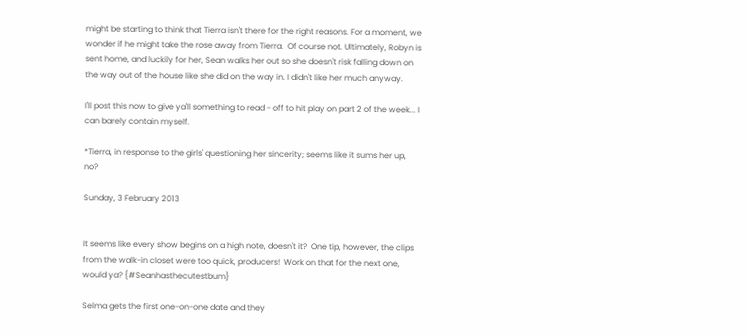might be starting to think that Tierra isn't there for the right reasons. For a moment, we wonder if he might take the rose away from Tierra.  Of course not. Ultimately, Robyn is sent home, and luckily for her, Sean walks her out so she doesn't risk falling down on the way out of the house like she did on the way in. I didn't like her much anyway.

I'll post this now to give ya'll something to read - off to hit play on part 2 of the week... I can barely contain myself.

*Tierra, in response to the girls' questioning her sincerity; seems like it sums her up, no?

Sunday, 3 February 2013


It seems like every show begins on a high note, doesn't it?  One tip, however, the clips from the walk-in closet were too quick, producers!  Work on that for the next one, would ya? {#Seanhasthecutestbum}

Selma gets the first one-on-one date and they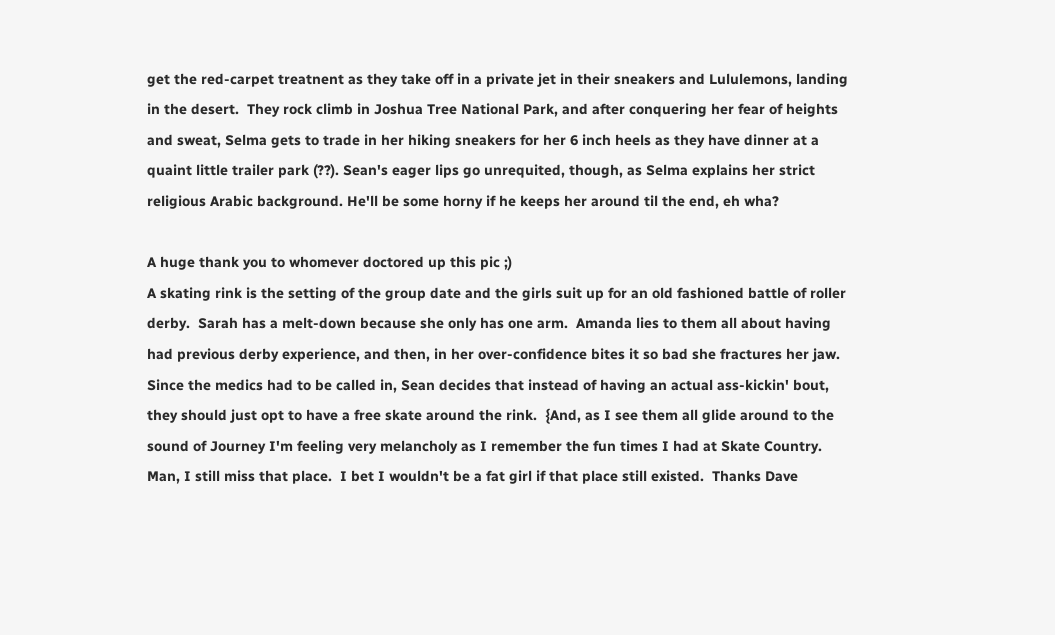get the red-carpet treatnent as they take off in a private jet in their sneakers and Lululemons, landing in the desert.  They rock climb in Joshua Tree National Park, and after conquering her fear of heights and sweat, Selma gets to trade in her hiking sneakers for her 6 inch heels as they have dinner at a quaint little trailer park (??). Sean's eager lips go unrequited, though, as Selma explains her strict religious Arabic background. He'll be some horny if he keeps her around til the end, eh wha?

A huge thank you to whomever doctored up this pic ;)
A skating rink is the setting of the group date and the girls suit up for an old fashioned battle of roller derby.  Sarah has a melt-down because she only has one arm.  Amanda lies to them all about having had previous derby experience, and then, in her over-confidence bites it so bad she fractures her jaw.  Since the medics had to be called in, Sean decides that instead of having an actual ass-kickin' bout, they should just opt to have a free skate around the rink.  {And, as I see them all glide around to the sound of Journey I'm feeling very melancholy as I remember the fun times I had at Skate Country.  Man, I still miss that place.  I bet I wouldn't be a fat girl if that place still existed.  Thanks Dave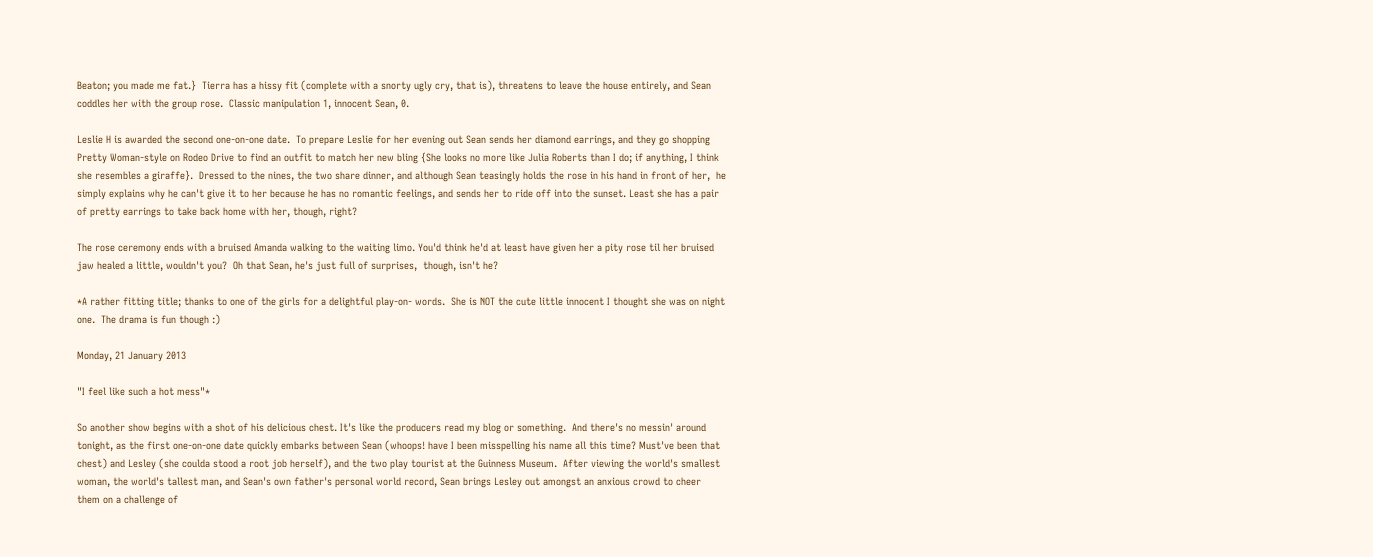Beaton; you made me fat.}  Tierra has a hissy fit (complete with a snorty ugly cry, that is), threatens to leave the house entirely, and Sean coddles her with the group rose.  Classic manipulation 1, innocent Sean, 0.

Leslie H is awarded the second one-on-one date.  To prepare Leslie for her evening out Sean sends her diamond earrings, and they go shopping Pretty Woman-style on Rodeo Drive to find an outfit to match her new bling {She looks no more like Julia Roberts than I do; if anything, I think she resembles a giraffe}.  Dressed to the nines, the two share dinner, and although Sean teasingly holds the rose in his hand in front of her,  he simply explains why he can't give it to her because he has no romantic feelings, and sends her to ride off into the sunset. Least she has a pair of pretty earrings to take back home with her, though, right?

The rose ceremony ends with a bruised Amanda walking to the waiting limo. You'd think he'd at least have given her a pity rose til her bruised jaw healed a little, wouldn't you?  Oh that Sean, he's just full of surprises,  though, isn't he?

*A rather fitting title; thanks to one of the girls for a delightful play-on- words.  She is NOT the cute little innocent I thought she was on night one.  The drama is fun though :)

Monday, 21 January 2013

"I feel like such a hot mess"*

So another show begins with a shot of his delicious chest. It's like the producers read my blog or something.  And there's no messin' around tonight, as the first one-on-one date quickly embarks between Sean (whoops! have I been misspelling his name all this time? Must've been that chest) and Lesley (she coulda stood a root job herself), and the two play tourist at the Guinness Museum.  After viewing the world's smallest woman, the world's tallest man, and Sean's own father's personal world record, Sean brings Lesley out amongst an anxious crowd to cheer them on a challenge of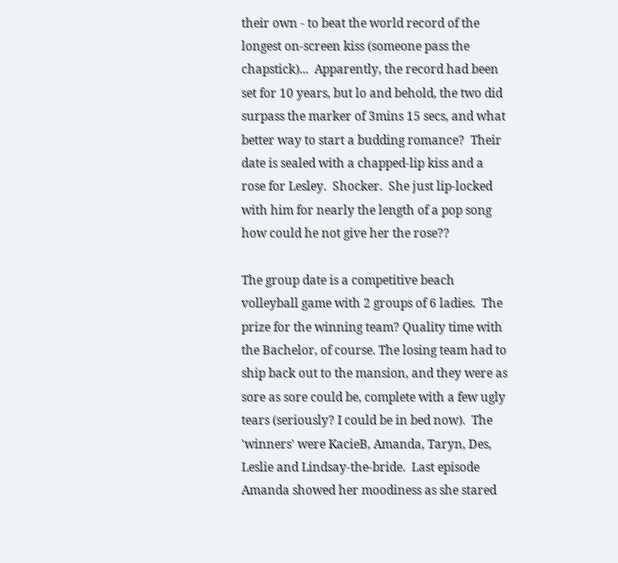their own - to beat the world record of the longest on-screen kiss (someone pass the chapstick)...  Apparently, the record had been set for 10 years, but lo and behold, the two did surpass the marker of 3mins 15 secs, and what better way to start a budding romance?  Their date is sealed with a chapped-lip kiss and a rose for Lesley.  Shocker.  She just lip-locked with him for nearly the length of a pop song how could he not give her the rose??

The group date is a competitive beach volleyball game with 2 groups of 6 ladies.  The prize for the winning team? Quality time with the Bachelor, of course. The losing team had to ship back out to the mansion, and they were as sore as sore could be, complete with a few ugly tears (seriously? I could be in bed now).  The 'winners' were KacieB, Amanda, Taryn, Des, Leslie and Lindsay-the-bride.  Last episode Amanda showed her moodiness as she stared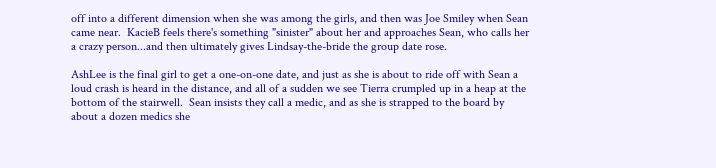off into a different dimension when she was among the girls, and then was Joe Smiley when Sean came near.  KacieB feels there's something "sinister" about her and approaches Sean, who calls her a crazy person...and then ultimately gives Lindsay-the-bride the group date rose.

AshLee is the final girl to get a one-on-one date, and just as she is about to ride off with Sean a loud crash is heard in the distance, and all of a sudden we see Tierra crumpled up in a heap at the bottom of the stairwell.  Sean insists they call a medic, and as she is strapped to the board by about a dozen medics she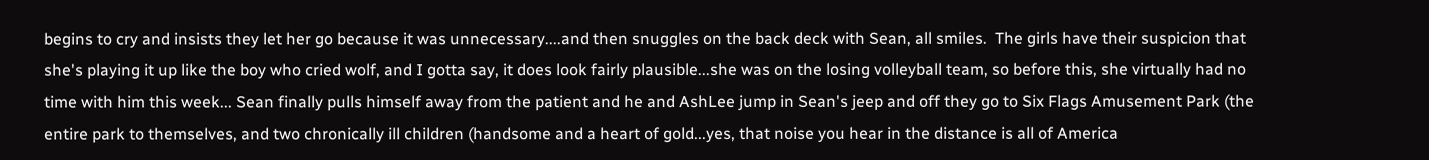begins to cry and insists they let her go because it was unnecessary....and then snuggles on the back deck with Sean, all smiles.  The girls have their suspicion that she's playing it up like the boy who cried wolf, and I gotta say, it does look fairly plausible...she was on the losing volleyball team, so before this, she virtually had no time with him this week... Sean finally pulls himself away from the patient and he and AshLee jump in Sean's jeep and off they go to Six Flags Amusement Park (the entire park to themselves, and two chronically ill children (handsome and a heart of gold...yes, that noise you hear in the distance is all of America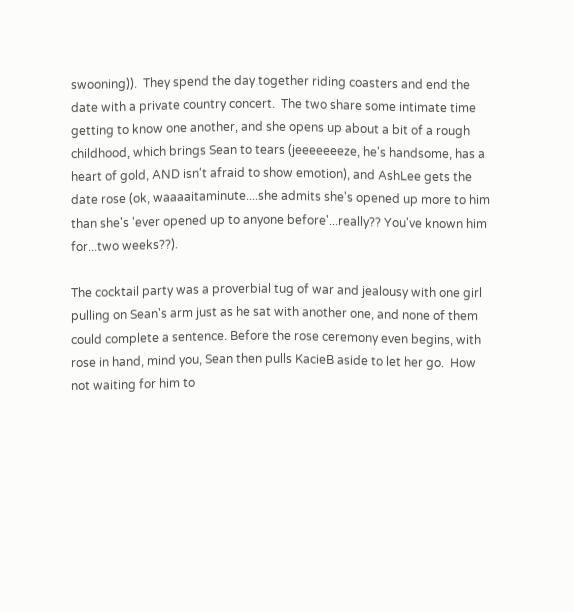swooning)).  They spend the day together riding coasters and end the date with a private country concert.  The two share some intimate time getting to know one another, and she opens up about a bit of a rough childhood, which brings Sean to tears (jeeeeeeeze, he's handsome, has a heart of gold, AND isn't afraid to show emotion), and AshLee gets the date rose (ok, waaaaitaminute....she admits she's opened up more to him than she's 'ever opened up to anyone before'...really?? You've known him for...two weeks??).

The cocktail party was a proverbial tug of war and jealousy with one girl pulling on Sean's arm just as he sat with another one, and none of them could complete a sentence. Before the rose ceremony even begins, with rose in hand, mind you, Sean then pulls KacieB aside to let her go.  How not waiting for him to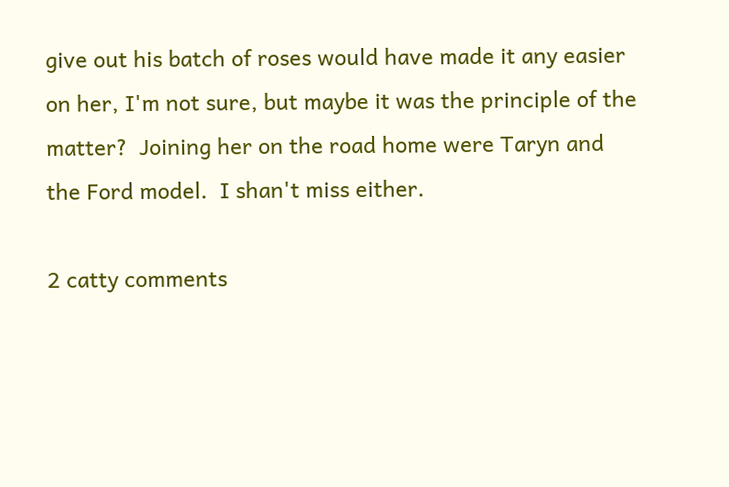give out his batch of roses would have made it any easier on her, I'm not sure, but maybe it was the principle of the matter?  Joining her on the road home were Taryn and the Ford model.  I shan't miss either.

2 catty comments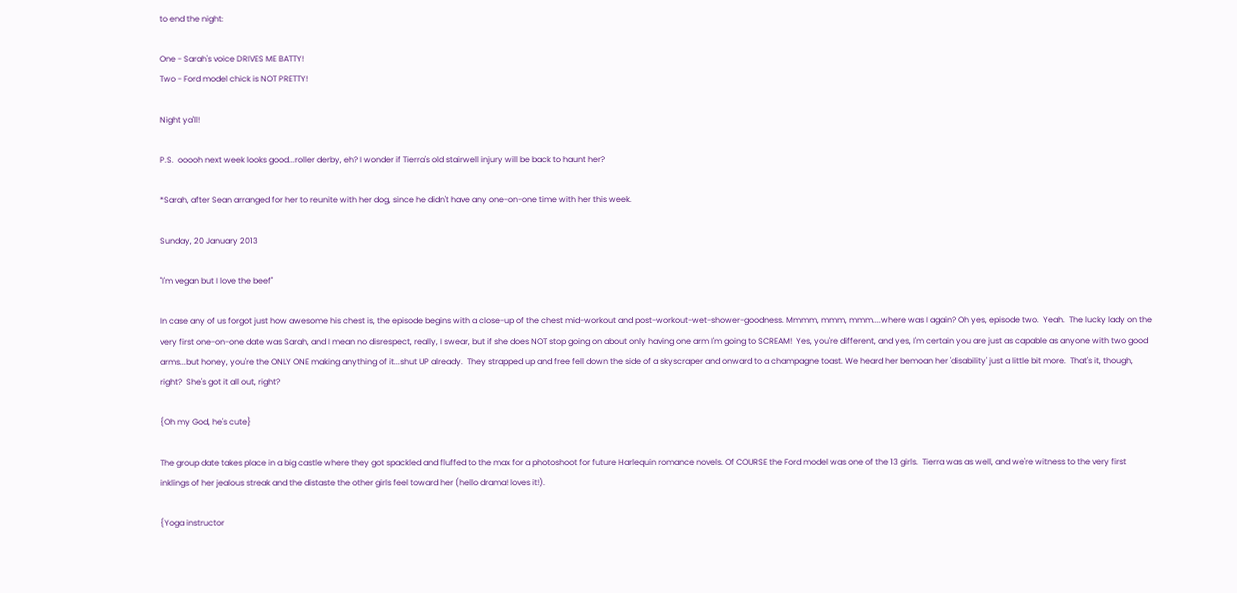to end the night:

One - Sarah's voice DRIVES ME BATTY!
Two - Ford model chick is NOT PRETTY!

Night ya'll!

P.S.  ooooh next week looks good...roller derby, eh? I wonder if Tierra's old stairwell injury will be back to haunt her?

*Sarah, after Sean arranged for her to reunite with her dog, since he didn't have any one-on-one time with her this week.

Sunday, 20 January 2013

"I'm vegan but I love the beef"

In case any of us forgot just how awesome his chest is, the episode begins with a close-up of the chest mid-workout and post-workout-wet-shower-goodness. Mmmm, mmm, mmm....where was I again? Oh yes, episode two.  Yeah.  The lucky lady on the very first one-on-one date was Sarah, and I mean no disrespect, really, I swear, but if she does NOT stop going on about only having one arm I'm going to SCREAM!  Yes, you're different, and yes, I'm certain you are just as capable as anyone with two good arms...but honey, you're the ONLY ONE making anything of it...shut UP already.  They strapped up and free fell down the side of a skyscraper and onward to a champagne toast. We heard her bemoan her 'disability' just a little bit more.  That's it, though, right?  She's got it all out, right?

{Oh my God, he's cute}

The group date takes place in a big castle where they got spackled and fluffed to the max for a photoshoot for future Harlequin romance novels. Of COURSE the Ford model was one of the 13 girls.  Tierra was as well, and we're witness to the very first inklings of her jealous streak and the distaste the other girls feel toward her (hello drama! loves it!).

{Yoga instructor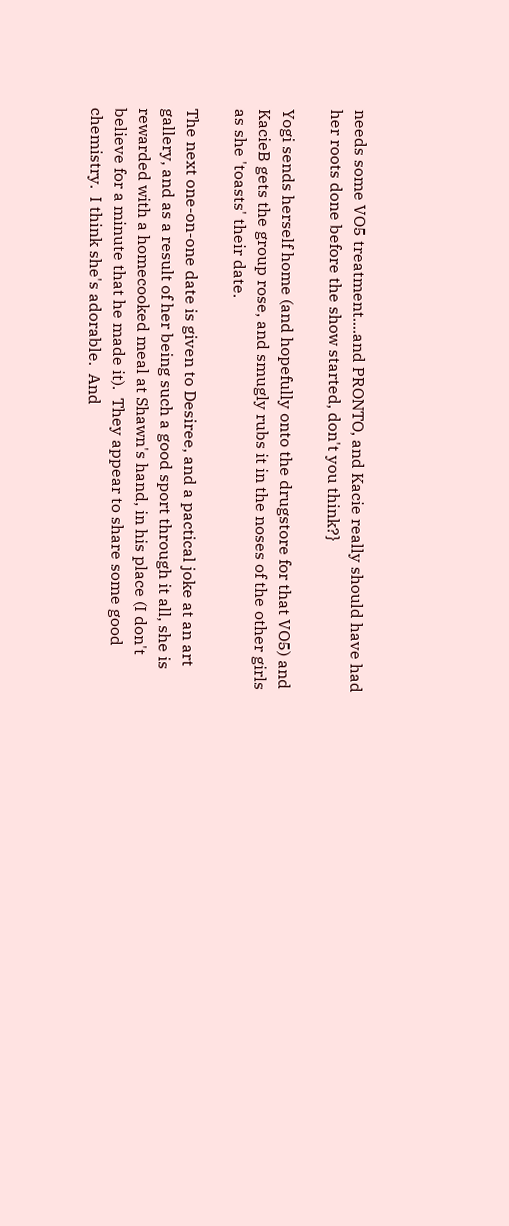needs some VO5 treatment....and PRONTO, and Kacie really should have had her roots done before the show started, don't you think?}

Yogi sends herself home (and hopefully onto the drugstore for that VO5) and KacieB gets the group rose, and smugly rubs it in the noses of the other girls as she 'toasts' their date.

The next one-on-one date is given to Desiree, and a pactical joke at an art gallery, and as a result of her being such a good sport through it all, she is rewarded with a homecooked meal at Shawn's hand, in his place (I don't believe for a minute that he made it).  They appear to share some good chemistry.  I think she's adorable.  And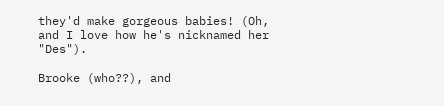they'd make gorgeous babies! (Oh, and I love how he's nicknamed her "Des").

Brooke (who??), and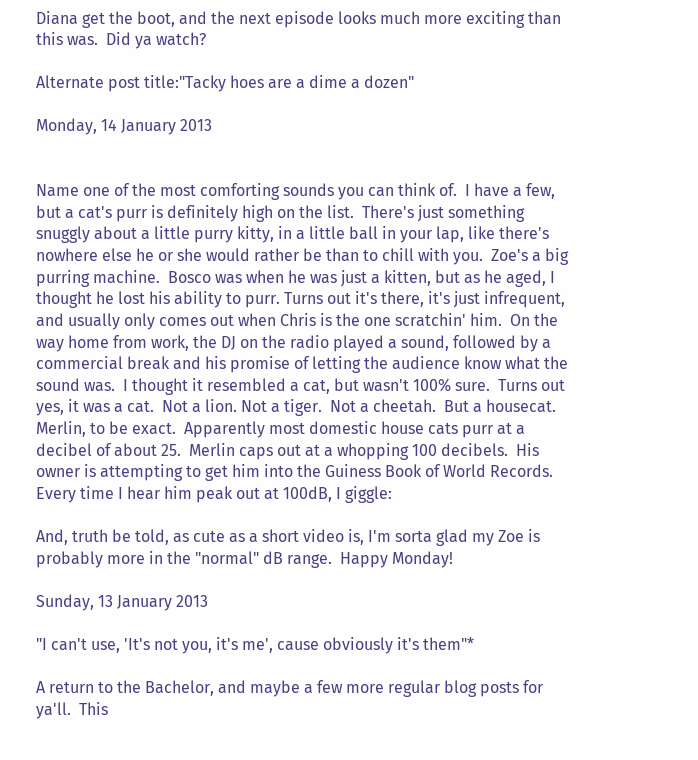Diana get the boot, and the next episode looks much more exciting than this was.  Did ya watch?

Alternate post title:"Tacky hoes are a dime a dozen"

Monday, 14 January 2013


Name one of the most comforting sounds you can think of.  I have a few, but a cat's purr is definitely high on the list.  There's just something snuggly about a little purry kitty, in a little ball in your lap, like there's nowhere else he or she would rather be than to chill with you.  Zoe's a big purring machine.  Bosco was when he was just a kitten, but as he aged, I thought he lost his ability to purr. Turns out it's there, it's just infrequent, and usually only comes out when Chris is the one scratchin' him.  On the way home from work, the DJ on the radio played a sound, followed by a commercial break and his promise of letting the audience know what the sound was.  I thought it resembled a cat, but wasn't 100% sure.  Turns out yes, it was a cat.  Not a lion. Not a tiger.  Not a cheetah.  But a housecat.  Merlin, to be exact.  Apparently most domestic house cats purr at a decibel of about 25.  Merlin caps out at a whopping 100 decibels.  His owner is attempting to get him into the Guiness Book of World Records.  Every time I hear him peak out at 100dB, I giggle:

And, truth be told, as cute as a short video is, I'm sorta glad my Zoe is probably more in the "normal" dB range.  Happy Monday!

Sunday, 13 January 2013

"I can't use, 'It's not you, it's me', cause obviously it's them"*

A return to the Bachelor, and maybe a few more regular blog posts for ya'll.  This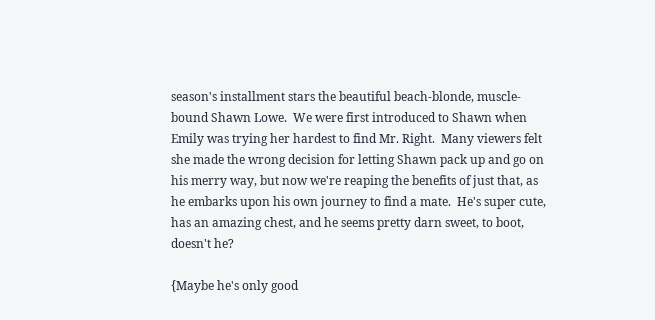season's installment stars the beautiful beach-blonde, muscle-bound Shawn Lowe.  We were first introduced to Shawn when Emily was trying her hardest to find Mr. Right.  Many viewers felt she made the wrong decision for letting Shawn pack up and go on his merry way, but now we're reaping the benefits of just that, as he embarks upon his own journey to find a mate.  He's super cute, has an amazing chest, and he seems pretty darn sweet, to boot, doesn't he?

{Maybe he's only good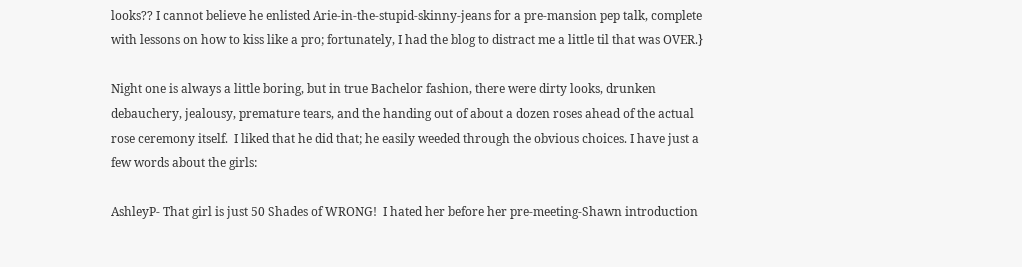looks?? I cannot believe he enlisted Arie-in-the-stupid-skinny-jeans for a pre-mansion pep talk, complete with lessons on how to kiss like a pro; fortunately, I had the blog to distract me a little til that was OVER.}

Night one is always a little boring, but in true Bachelor fashion, there were dirty looks, drunken debauchery, jealousy, premature tears, and the handing out of about a dozen roses ahead of the actual rose ceremony itself.  I liked that he did that; he easily weeded through the obvious choices. I have just a few words about the girls:

AshleyP- That girl is just 50 Shades of WRONG!  I hated her before her pre-meeting-Shawn introduction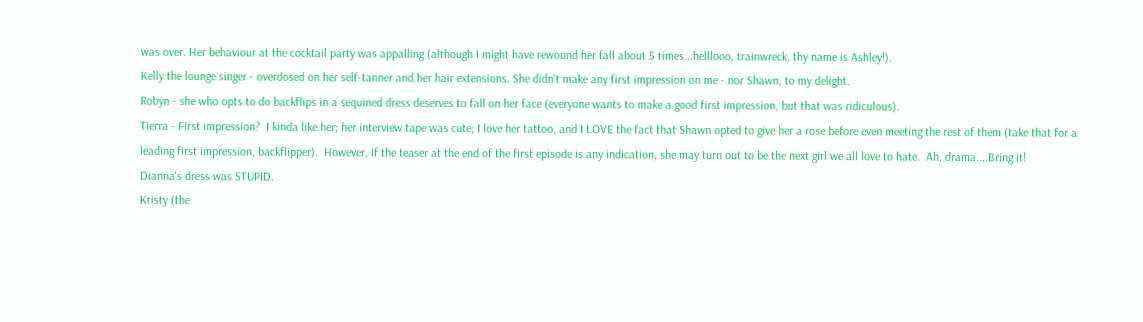was over. Her behaviour at the cocktail party was appalling (although I might have rewound her fall about 5 times...helllooo, trainwreck, thy name is Ashley!).
Kelly the lounge singer - overdosed on her self-tanner and her hair extensions. She didn't make any first impression on me - nor Shawn, to my delight.
Robyn - she who opts to do backflips in a sequined dress deserves to fall on her face (everyone wants to make a good first impression, but that was ridiculous).
Tierra - First impression?  I kinda like her; her interview tape was cute; I love her tattoo, and I LOVE the fact that Shawn opted to give her a rose before even meeting the rest of them (take that for a leading first impression, backflipper).  However, if the teaser at the end of the first episode is any indication, she may turn out to be the next girl we all love to hate.  Ah, drama....Bring it!
Dianna's dress was STUPID.
Kristy (the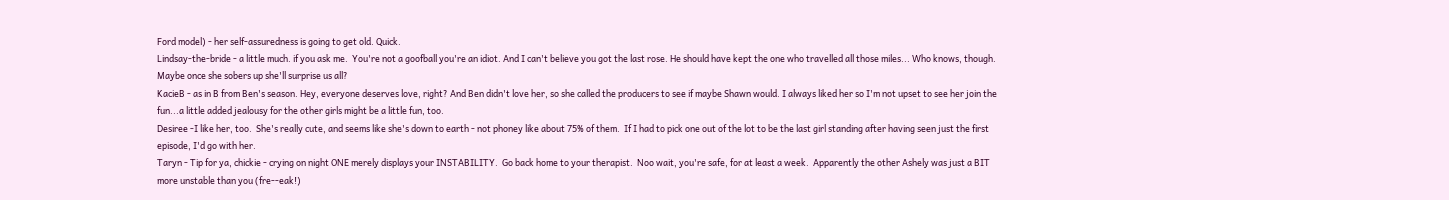Ford model) - her self-assuredness is going to get old. Quick.
Lindsay-the-bride - a little much. if you ask me.  You're not a goofball you're an idiot. And I can't believe you got the last rose. He should have kept the one who travelled all those miles... Who knows, though. Maybe once she sobers up she'll surprise us all?
KacieB - as in B from Ben's season. Hey, everyone deserves love, right? And Ben didn't love her, so she called the producers to see if maybe Shawn would. I always liked her so I'm not upset to see her join the fun...a little added jealousy for the other girls might be a little fun, too.
Desiree -I like her, too.  She's really cute, and seems like she's down to earth - not phoney like about 75% of them.  If I had to pick one out of the lot to be the last girl standing after having seen just the first episode, I'd go with her.
Taryn - Tip for ya, chickie - crying on night ONE merely displays your INSTABILITY.  Go back home to your therapist.  Noo wait, you're safe, for at least a week.  Apparently the other Ashely was just a BIT more unstable than you (fre--eak!)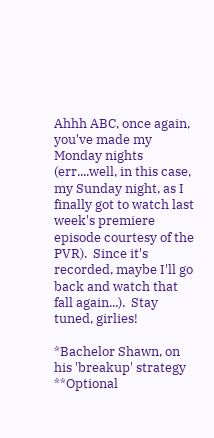Ahhh ABC, once again, you've made my Monday nights (err....well, in this case, my Sunday night, as I finally got to watch last week's premiere episode courtesy of the PVR).  Since it's recorded, maybe I'll go back and watch that fall again...).  Stay tuned, girlies!

*Bachelor Shawn, on his 'breakup' strategy
**Optional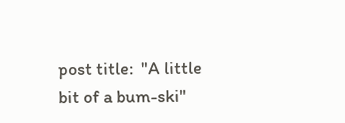post title:  "A little bit of a bum-ski"